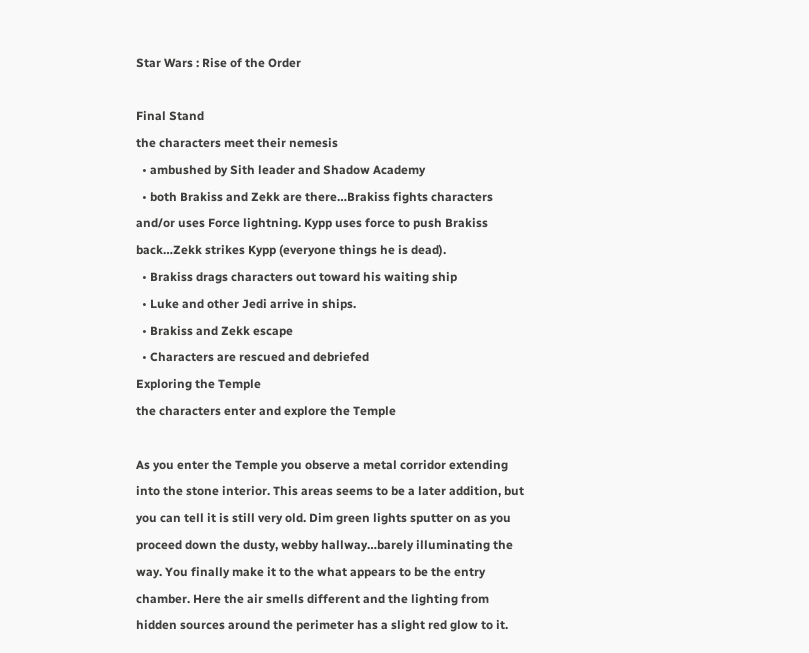Star Wars : Rise of the Order

Final Stand
the characters meet their nemesis
  • ambushed by Sith leader and Shadow Academy
  • both Brakiss and Zekk are there…Brakiss fights characters and/or uses Force lightning. Kypp uses force to push Brakiss back…Zekk strikes Kypp (everyone things he is dead).
  • Brakiss drags characters out toward his waiting ship
  • Luke and other Jedi arrive in ships.
  • Brakiss and Zekk escape
  • Characters are rescued and debriefed
Exploring the Temple
the characters enter and explore the Temple

As you enter the Temple you observe a metal corridor extending into the stone interior. This areas seems to be a later addition, but you can tell it is still very old. Dim green lights sputter on as you proceed down the dusty, webby hallway…barely illuminating the way. You finally make it to the what appears to be the entry chamber. Here the air smells different and the lighting from hidden sources around the perimeter has a slight red glow to it.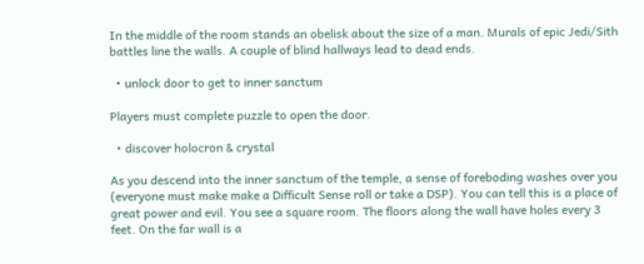In the middle of the room stands an obelisk about the size of a man. Murals of epic Jedi/Sith battles line the walls. A couple of blind hallways lead to dead ends.

  • unlock door to get to inner sanctum

Players must complete puzzle to open the door.

  • discover holocron & crystal

As you descend into the inner sanctum of the temple, a sense of foreboding washes over you (everyone must make make a Difficult Sense roll or take a DSP). You can tell this is a place of great power and evil. You see a square room. The floors along the wall have holes every 3 feet. On the far wall is a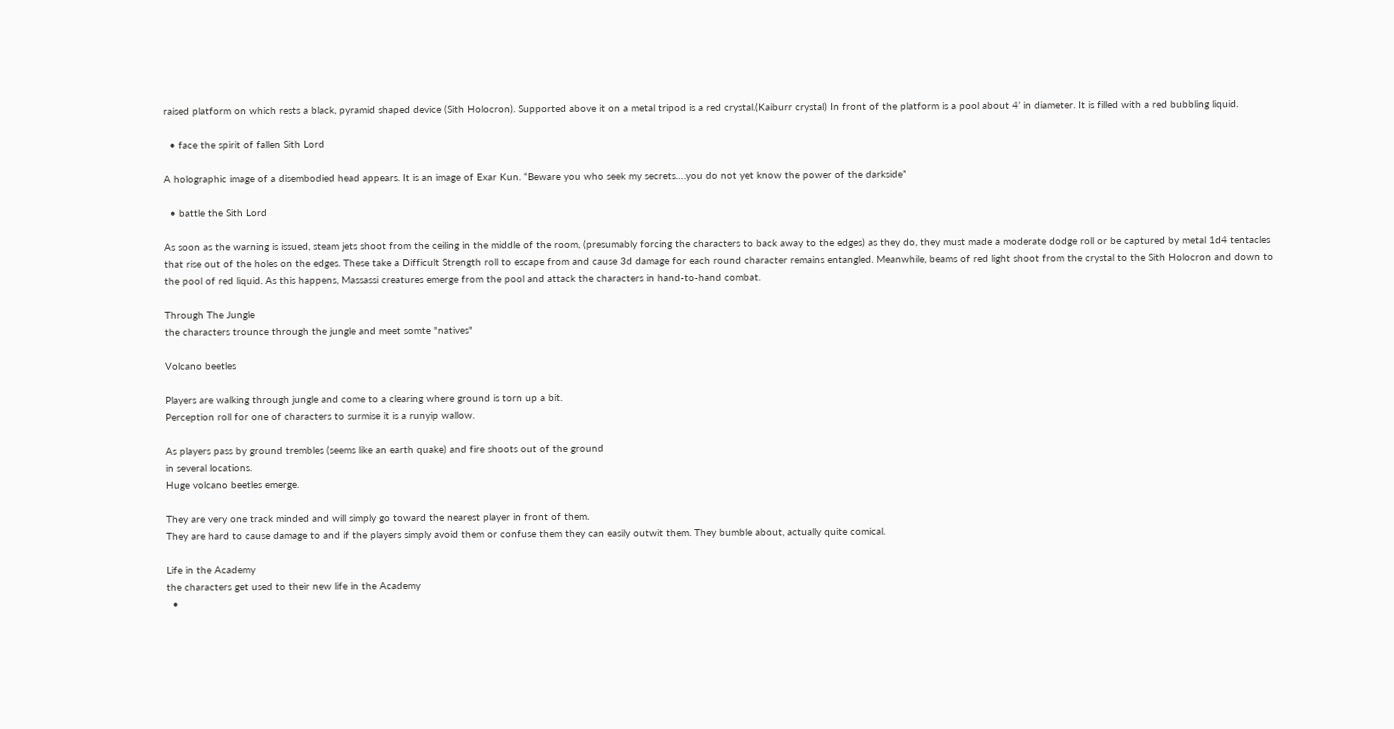raised platform on which rests a black, pyramid shaped device (Sith Holocron). Supported above it on a metal tripod is a red crystal.(Kaiburr crystal) In front of the platform is a pool about 4’ in diameter. It is filled with a red bubbling liquid.

  • face the spirit of fallen Sith Lord

A holographic image of a disembodied head appears. It is an image of Exar Kun. “Beware you who seek my secrets….you do not yet know the power of the darkside”

  • battle the Sith Lord

As soon as the warning is issued, steam jets shoot from the ceiling in the middle of the room, (presumably forcing the characters to back away to the edges) as they do, they must made a moderate dodge roll or be captured by metal 1d4 tentacles that rise out of the holes on the edges. These take a Difficult Strength roll to escape from and cause 3d damage for each round character remains entangled. Meanwhile, beams of red light shoot from the crystal to the Sith Holocron and down to the pool of red liquid. As this happens, Massassi creatures emerge from the pool and attack the characters in hand-to-hand combat.

Through The Jungle
the characters trounce through the jungle and meet somte "natives"

Volcano beetles

Players are walking through jungle and come to a clearing where ground is torn up a bit.
Perception roll for one of characters to surmise it is a runyip wallow.

As players pass by ground trembles (seems like an earth quake) and fire shoots out of the ground
in several locations.
Huge volcano beetles emerge.

They are very one track minded and will simply go toward the nearest player in front of them.
They are hard to cause damage to and if the players simply avoid them or confuse them they can easily outwit them. They bumble about, actually quite comical.

Life in the Academy
the characters get used to their new life in the Academy
  •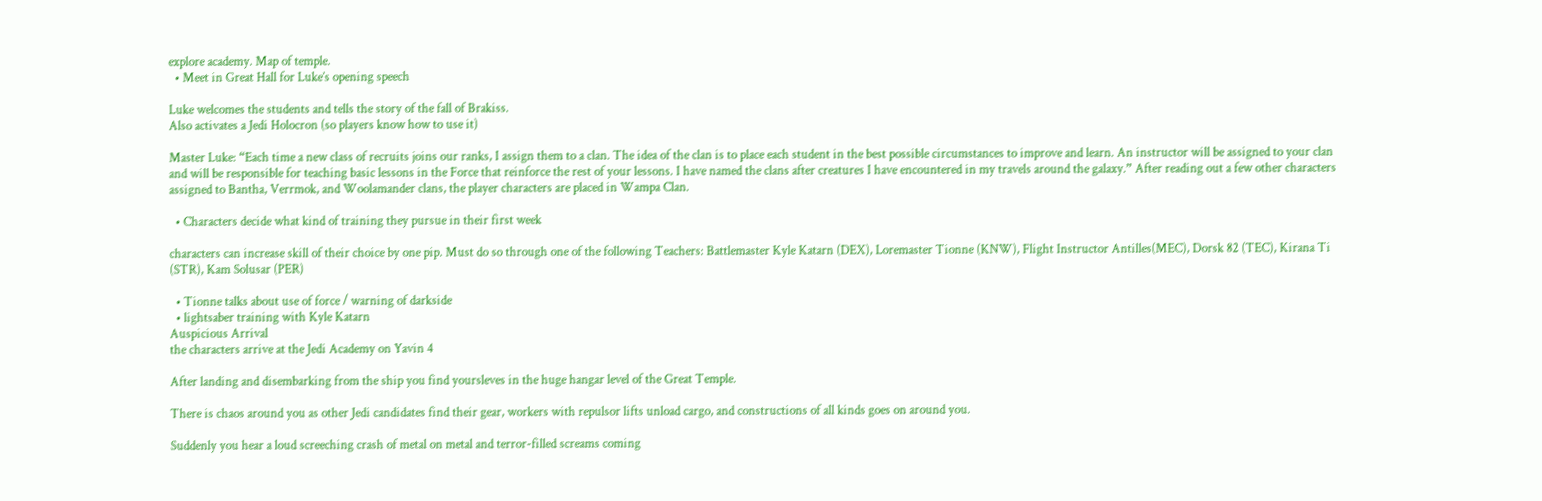explore academy. Map of temple.
  • Meet in Great Hall for Luke’s opening speech

Luke welcomes the students and tells the story of the fall of Brakiss.
Also activates a Jedi Holocron (so players know how to use it)

Master Luke: “Each time a new class of recruits joins our ranks, I assign them to a clan. The idea of the clan is to place each student in the best possible circumstances to improve and learn. An instructor will be assigned to your clan and will be responsible for teaching basic lessons in the Force that reinforce the rest of your lessons. I have named the clans after creatures I have encountered in my travels around the galaxy.” After reading out a few other characters assigned to Bantha, Verrmok, and Woolamander clans, the player characters are placed in Wampa Clan.

  • Characters decide what kind of training they pursue in their first week

characters can increase skill of their choice by one pip. Must do so through one of the following Teachers: Battlemaster Kyle Katarn (DEX), Loremaster Tionne (KNW), Flight Instructor Antilles(MEC), Dorsk 82 (TEC), Kirana Ti (STR), Kam Solusar (PER)

  • Tionne talks about use of force / warning of darkside
  • lightsaber training with Kyle Katarn
Auspicious Arrival
the characters arrive at the Jedi Academy on Yavin 4

After landing and disembarking from the ship you find yoursleves in the huge hangar level of the Great Temple.

There is chaos around you as other Jedi candidates find their gear, workers with repulsor lifts unload cargo, and constructions of all kinds goes on around you.

Suddenly you hear a loud screeching crash of metal on metal and terror-filled screams coming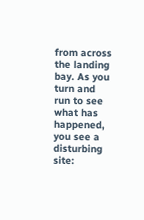from across the landing bay. As you turn and run to see what has happened, you see a disturbing site: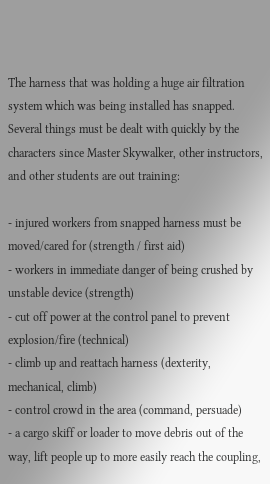The harness that was holding a huge air filtration system which was being installed has snapped. Several things must be dealt with quickly by the characters since Master Skywalker, other instructors, and other students are out training:

- injured workers from snapped harness must be moved/cared for (strength / first aid)
- workers in immediate danger of being crushed by unstable device (strength)
- cut off power at the control panel to prevent explosion/fire (technical)
- climb up and reattach harness (dexterity, mechanical, climb)
- control crowd in the area (command, persuade)
- a cargo skiff or loader to move debris out of the way, lift people up to more easily reach the coupling,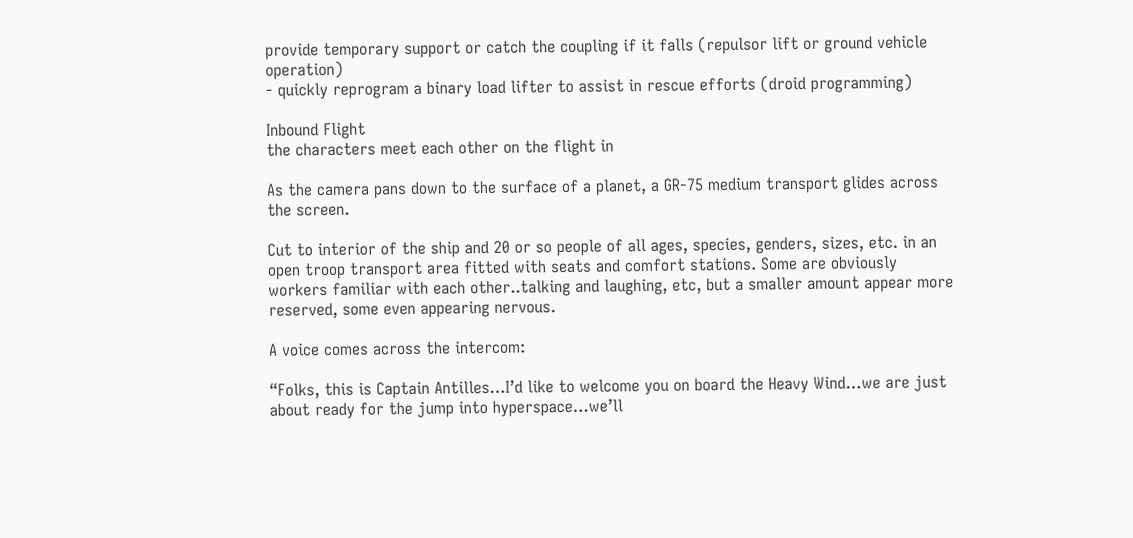provide temporary support or catch the coupling if it falls (repulsor lift or ground vehicle operation)
- quickly reprogram a binary load lifter to assist in rescue efforts (droid programming)

Inbound Flight
the characters meet each other on the flight in

As the camera pans down to the surface of a planet, a GR-75 medium transport glides across the screen.

Cut to interior of the ship and 20 or so people of all ages, species, genders, sizes, etc. in an open troop transport area fitted with seats and comfort stations. Some are obviously workers familiar with each other..talking and laughing, etc, but a smaller amount appear more reserved, some even appearing nervous.

A voice comes across the intercom:

“Folks, this is Captain Antilles…I’d like to welcome you on board the Heavy Wind…we are just about ready for the jump into hyperspace…we’ll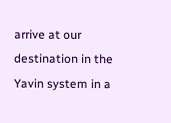arrive at our destination in the Yavin system in a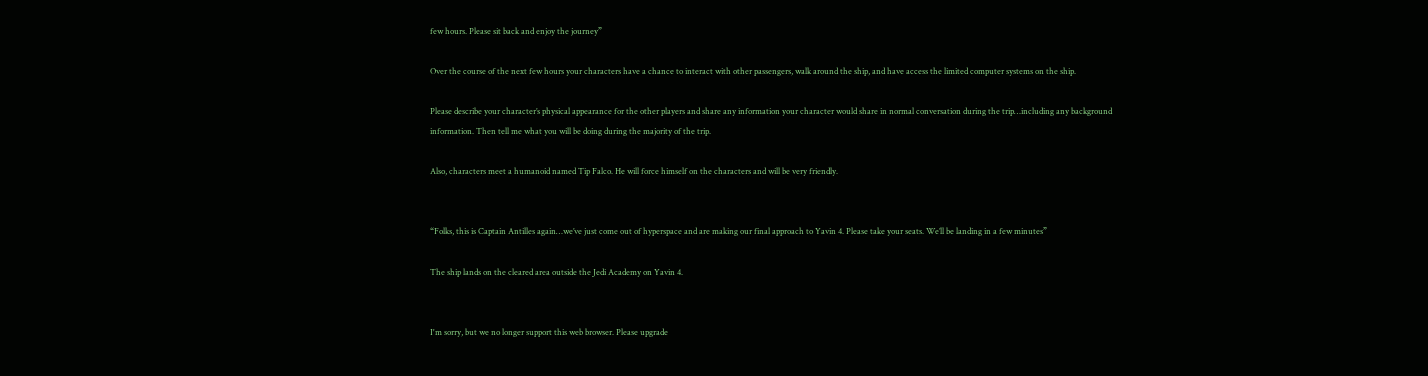few hours. Please sit back and enjoy the journey”

Over the course of the next few hours your characters have a chance to interact with other passengers, walk around the ship, and have access the limited computer systems on the ship.

Please describe your character’s physical appearance for the other players and share any information your character would share in normal conversation during the trip…including any background information. Then tell me what you will be doing during the majority of the trip.

Also, characters meet a humanoid named Tip Falco. He will force himself on the characters and will be very friendly.


“Folks, this is Captain Antilles again…we’ve just come out of hyperspace and are making our final approach to Yavin 4. Please take your seats. We’ll be landing in a few minutes”

The ship lands on the cleared area outside the Jedi Academy on Yavin 4.


I'm sorry, but we no longer support this web browser. Please upgrade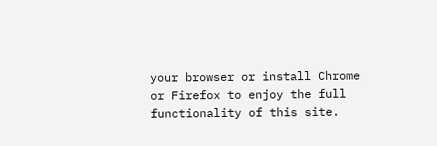your browser or install Chrome or Firefox to enjoy the full functionality of this site.